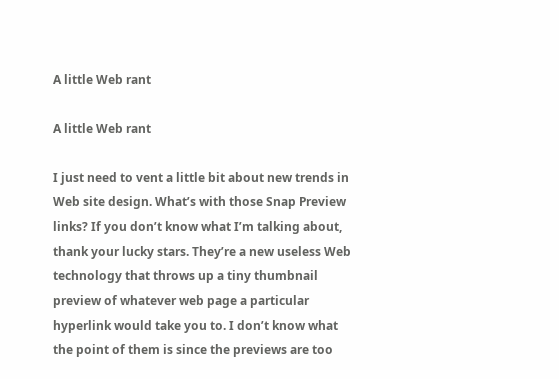A little Web rant

A little Web rant

I just need to vent a little bit about new trends in Web site design. What’s with those Snap Preview links? If you don’t know what I’m talking about, thank your lucky stars. They’re a new useless Web technology that throws up a tiny thumbnail preview of whatever web page a particular hyperlink would take you to. I don’t know what the point of them is since the previews are too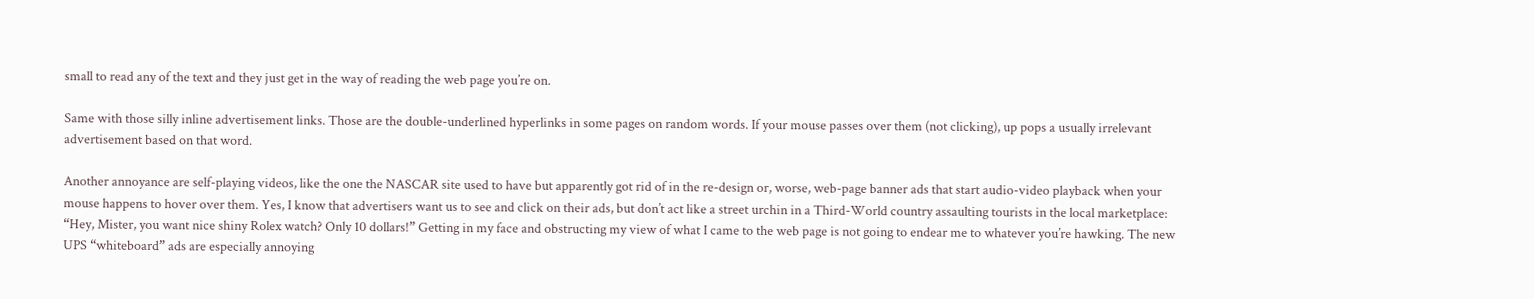small to read any of the text and they just get in the way of reading the web page you’re on.

Same with those silly inline advertisement links. Those are the double-underlined hyperlinks in some pages on random words. If your mouse passes over them (not clicking), up pops a usually irrelevant advertisement based on that word.

Another annoyance are self-playing videos, like the one the NASCAR site used to have but apparently got rid of in the re-design or, worse, web-page banner ads that start audio-video playback when your mouse happens to hover over them. Yes, I know that advertisers want us to see and click on their ads, but don’t act like a street urchin in a Third-World country assaulting tourists in the local marketplace: “Hey, Mister, you want nice shiny Rolex watch? Only 10 dollars!” Getting in my face and obstructing my view of what I came to the web page is not going to endear me to whatever you’re hawking. The new UPS “whiteboard” ads are especially annoying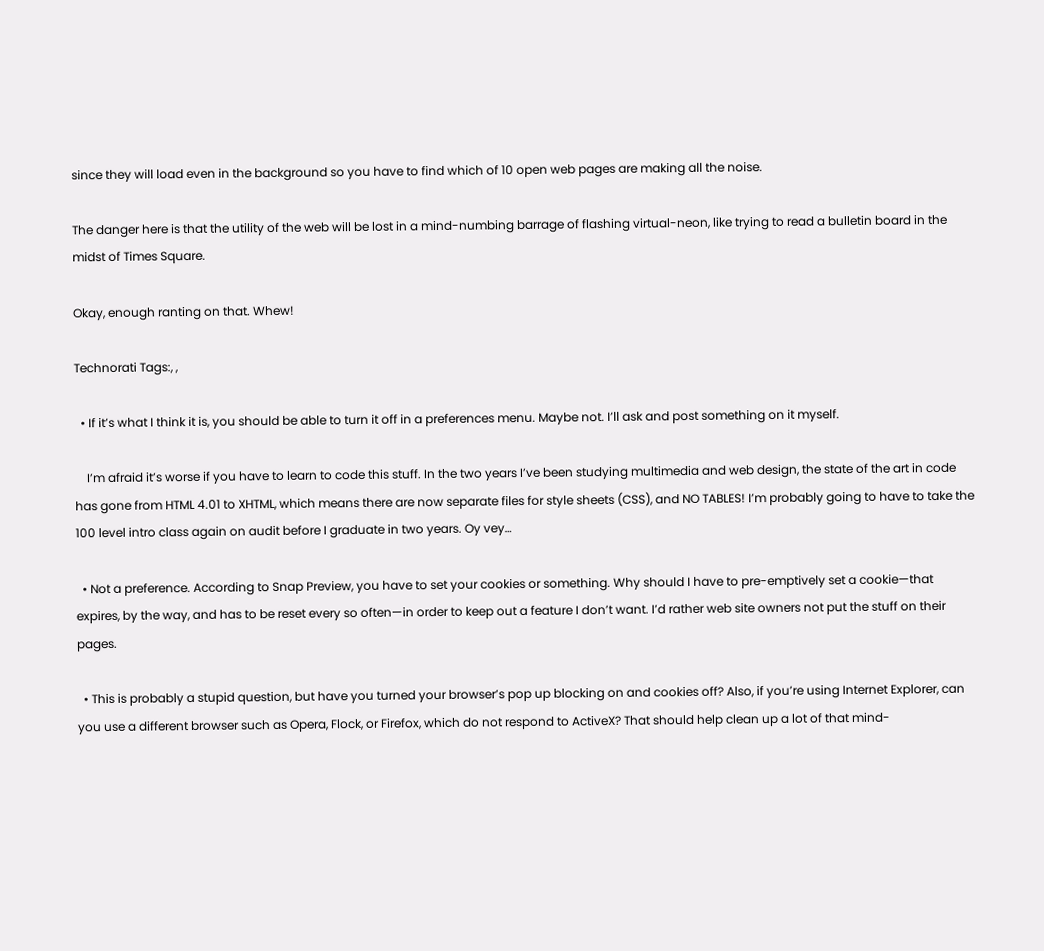since they will load even in the background so you have to find which of 10 open web pages are making all the noise.

The danger here is that the utility of the web will be lost in a mind-numbing barrage of flashing virtual-neon, like trying to read a bulletin board in the midst of Times Square.

Okay, enough ranting on that. Whew!

Technorati Tags:, ,

  • If it’s what I think it is, you should be able to turn it off in a preferences menu. Maybe not. I’ll ask and post something on it myself.

    I’m afraid it’s worse if you have to learn to code this stuff. In the two years I’ve been studying multimedia and web design, the state of the art in code has gone from HTML 4.01 to XHTML, which means there are now separate files for style sheets (CSS), and NO TABLES! I’m probably going to have to take the 100 level intro class again on audit before I graduate in two years. Oy vey…

  • Not a preference. According to Snap Preview, you have to set your cookies or something. Why should I have to pre-emptively set a cookie—that expires, by the way, and has to be reset every so often—in order to keep out a feature I don’t want. I’d rather web site owners not put the stuff on their pages.

  • This is probably a stupid question, but have you turned your browser’s pop up blocking on and cookies off? Also, if you’re using Internet Explorer, can you use a different browser such as Opera, Flock, or Firefox, which do not respond to ActiveX? That should help clean up a lot of that mind-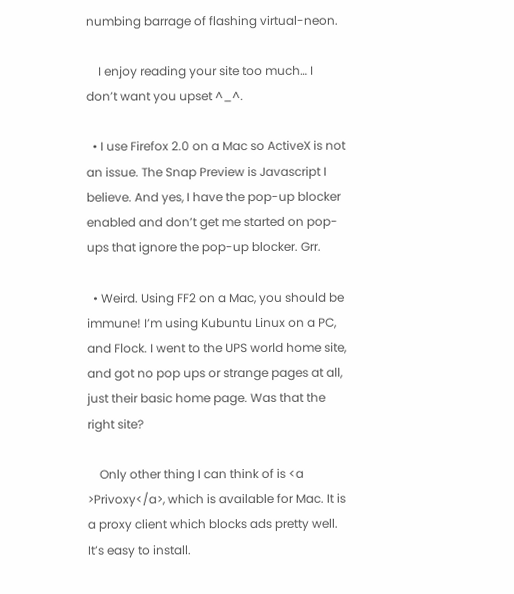numbing barrage of flashing virtual-neon.

    I enjoy reading your site too much… I don’t want you upset ^_^.

  • I use Firefox 2.0 on a Mac so ActiveX is not an issue. The Snap Preview is Javascript I believe. And yes, I have the pop-up blocker enabled and don’t get me started on pop-ups that ignore the pop-up blocker. Grr.

  • Weird. Using FF2 on a Mac, you should be immune! I’m using Kubuntu Linux on a PC, and Flock. I went to the UPS world home site, and got no pop ups or strange pages at all, just their basic home page. Was that the right site?

    Only other thing I can think of is <a >Privoxy</a>, which is available for Mac. It is a proxy client which blocks ads pretty well. It’s easy to install.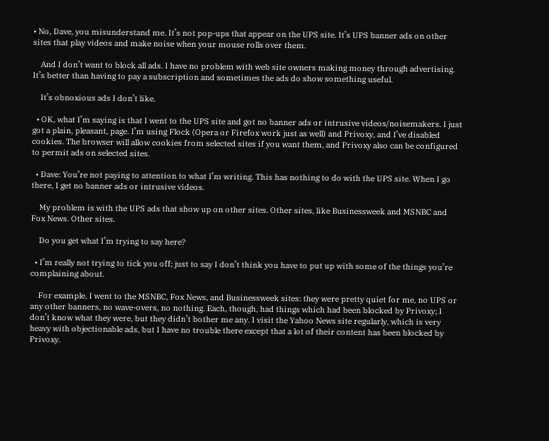• No, Dave, you misunderstand me. It’s not pop-ups that appear on the UPS site. It’s UPS banner ads on other sites that play videos and make noise when your mouse rolls over them.

    And I don’t want to block all ads. I have no problem with web site owners making money through advertising. It’s better than having to pay a subscription and sometimes the ads do show something useful.

    It’s obnoxious ads I don’t like.

  • OK, what I’m saying is that I went to the UPS site and got no banner ads or intrusive videos/noisemakers. I just got a plain, pleasant, page. I’m using Flock (Opera or Firefox work just as well) and Privoxy, and I’ve disabled cookies. The browser will allow cookies from selected sites if you want them, and Privoxy also can be configured to permit ads on selected sites.

  • Dave: You’re not paying to attention to what I’m writing. This has nothing to do with the UPS site. When I go there, I get no banner ads or intrusive videos.

    My problem is with the UPS ads that show up on other sites. Other sites, like Businessweek and MSNBC and Fox News. Other sites.

    Do you get what I’m trying to say here?

  • I’m really not trying to tick you off; just to say I don’t think you have to put up with some of the things you’re complaining about.

    For example, I went to the MSNBC, Fox News, and Businessweek sites: they were pretty quiet for me, no UPS or any other banners, no wave-overs, no nothing. Each, though, had things which had been blocked by Privoxy; I don’t know what they were, but they didn’t bother me any. I visit the Yahoo News site regularly, which is very heavy with objectionable ads, but I have no trouble there except that a lot of their content has been blocked by Privoxy.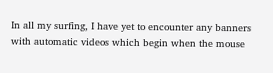In all my surfing, I have yet to encounter any banners with automatic videos which begin when the mouse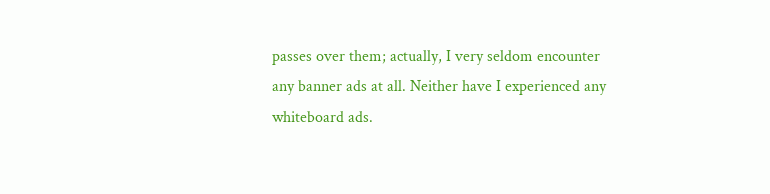passes over them; actually, I very seldom encounter any banner ads at all. Neither have I experienced any whiteboard ads.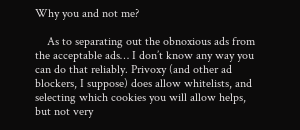Why you and not me?

    As to separating out the obnoxious ads from the acceptable ads… I don’t know any way you can do that reliably. Privoxy (and other ad blockers, I suppose) does allow whitelists, and selecting which cookies you will allow helps, but not very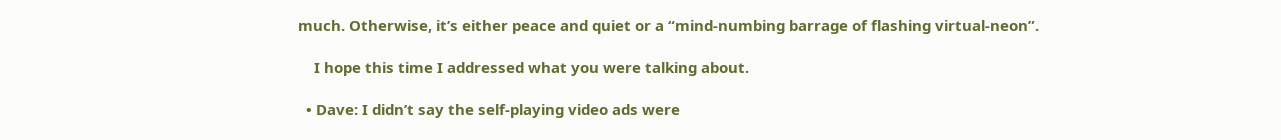much. Otherwise, it’s either peace and quiet or a “mind-numbing barrage of flashing virtual-neon”.

    I hope this time I addressed what you were talking about.

  • Dave: I didn’t say the self-playing video ads were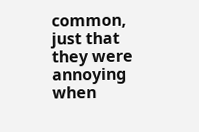common, just that they were annoying when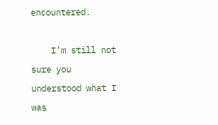encountered.

    I’m still not sure you understood what I was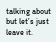talking about but let’s just leave it.